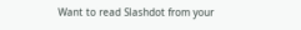Want to read Slashdot from your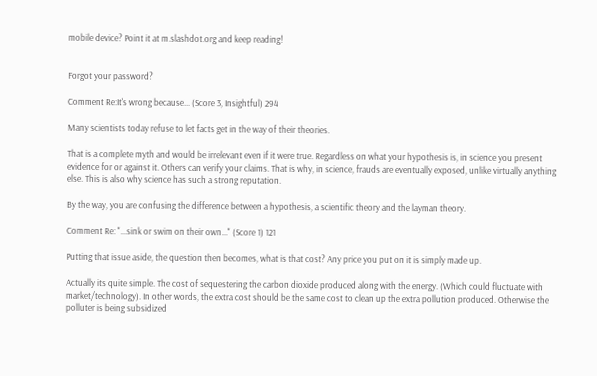mobile device? Point it at m.slashdot.org and keep reading!


Forgot your password?

Comment Re:It's wrong because... (Score 3, Insightful) 294

Many scientists today refuse to let facts get in the way of their theories.

That is a complete myth and would be irrelevant even if it were true. Regardless on what your hypothesis is, in science you present evidence for or against it. Others can verify your claims. That is why, in science, frauds are eventually exposed, unlike virtually anything else. This is also why science has such a strong reputation.

By the way, you are confusing the difference between a hypothesis, a scientific theory and the layman theory.

Comment Re: "...sink or swim on their own..." (Score 1) 121

Putting that issue aside, the question then becomes, what is that cost? Any price you put on it is simply made up.

Actually its quite simple. The cost of sequestering the carbon dioxide produced along with the energy. (Which could fluctuate with market/technology). In other words, the extra cost should be the same cost to clean up the extra pollution produced. Otherwise the polluter is being subsidized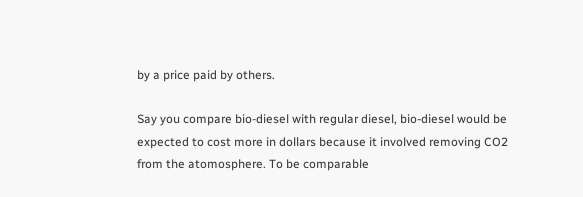by a price paid by others.

Say you compare bio-diesel with regular diesel, bio-diesel would be expected to cost more in dollars because it involved removing CO2 from the atomosphere. To be comparable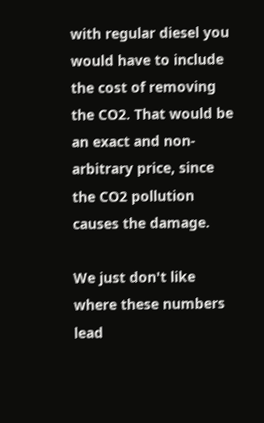with regular diesel you would have to include the cost of removing the CO2. That would be an exact and non-arbitrary price, since the CO2 pollution causes the damage.

We just don't like where these numbers lead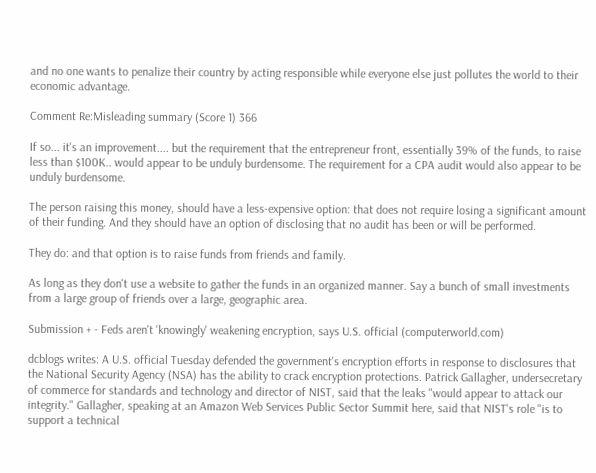and no one wants to penalize their country by acting responsible while everyone else just pollutes the world to their economic advantage.

Comment Re:Misleading summary (Score 1) 366

If so... it's an improvement.... but the requirement that the entrepreneur front, essentially 39% of the funds, to raise less than $100K.. would appear to be unduly burdensome. The requirement for a CPA audit would also appear to be unduly burdensome.

The person raising this money, should have a less-expensive option: that does not require losing a significant amount of their funding. And they should have an option of disclosing that no audit has been or will be performed.

They do: and that option is to raise funds from friends and family.

As long as they don't use a website to gather the funds in an organized manner. Say a bunch of small investments from a large group of friends over a large, geographic area.

Submission + - Feds aren't 'knowingly' weakening encryption, says U.S. official (computerworld.com)

dcblogs writes: A U.S. official Tuesday defended the government's encryption efforts in response to disclosures that the National Security Agency (NSA) has the ability to crack encryption protections. Patrick Gallagher, undersecretary of commerce for standards and technology and director of NIST, said that the leaks "would appear to attack our integrity." Gallagher, speaking at an Amazon Web Services Public Sector Summit here, said that NIST's role "is to support a technical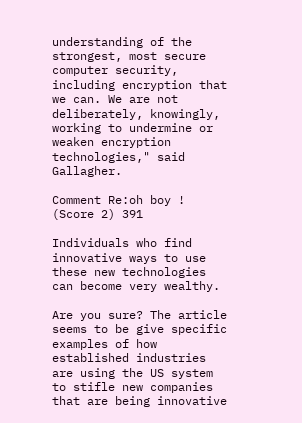understanding of the strongest, most secure computer security, including encryption that we can. We are not deliberately, knowingly, working to undermine or weaken encryption technologies," said Gallagher.

Comment Re:oh boy ! (Score 2) 391

Individuals who find innovative ways to use these new technologies can become very wealthy.

Are you sure? The article seems to be give specific examples of how established industries are using the US system to stifle new companies that are being innovative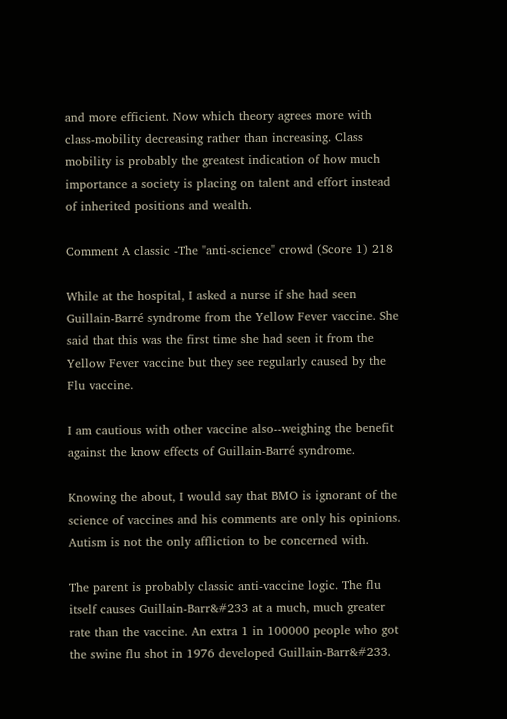and more efficient. Now which theory agrees more with class-mobility decreasing rather than increasing. Class mobility is probably the greatest indication of how much importance a society is placing on talent and effort instead of inherited positions and wealth.

Comment A classic -The "anti-science" crowd (Score 1) 218

While at the hospital, I asked a nurse if she had seen Guillain-Barré syndrome from the Yellow Fever vaccine. She said that this was the first time she had seen it from the Yellow Fever vaccine but they see regularly caused by the Flu vaccine.

I am cautious with other vaccine also--weighing the benefit against the know effects of Guillain-Barré syndrome.

Knowing the about, I would say that BMO is ignorant of the science of vaccines and his comments are only his opinions. Autism is not the only affliction to be concerned with.

The parent is probably classic anti-vaccine logic. The flu itself causes Guillain-Barr&#233 at a much, much greater rate than the vaccine. An extra 1 in 100000 people who got the swine flu shot in 1976 developed Guillain-Barr&#233.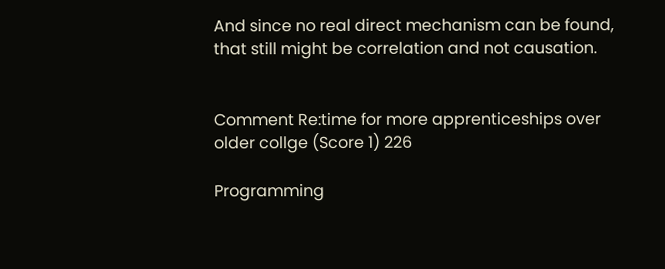And since no real direct mechanism can be found, that still might be correlation and not causation.


Comment Re:time for more apprenticeships over older collge (Score 1) 226

Programming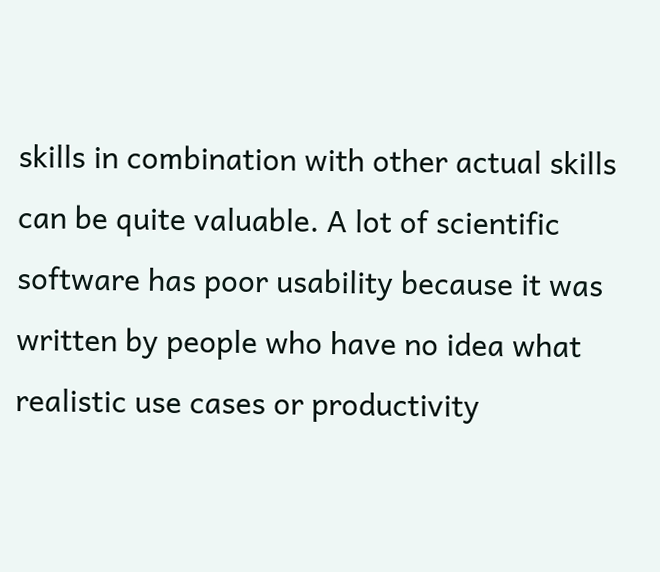skills in combination with other actual skills can be quite valuable. A lot of scientific software has poor usability because it was written by people who have no idea what realistic use cases or productivity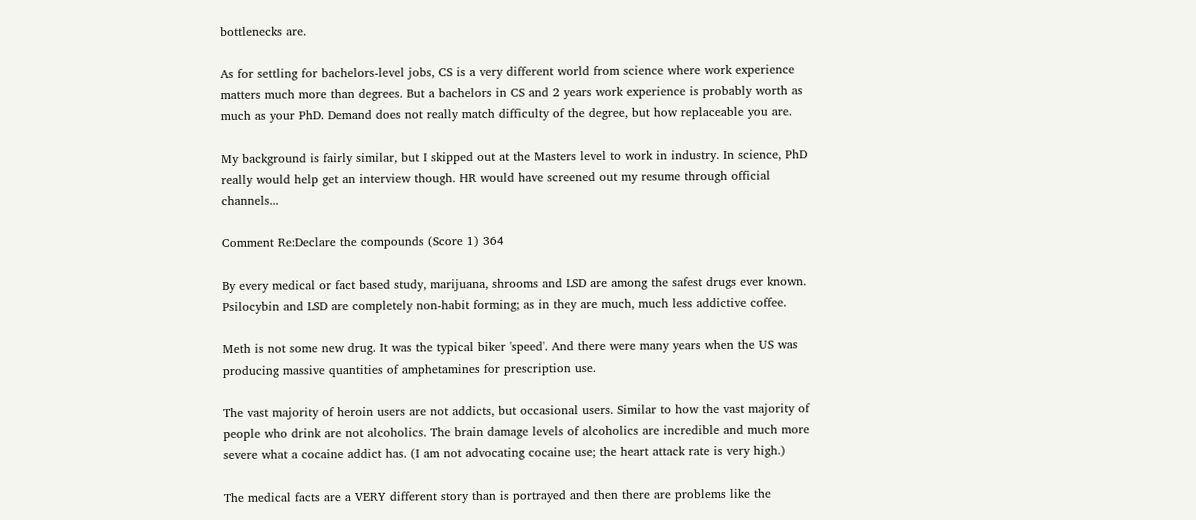bottlenecks are.

As for settling for bachelors-level jobs, CS is a very different world from science where work experience matters much more than degrees. But a bachelors in CS and 2 years work experience is probably worth as much as your PhD. Demand does not really match difficulty of the degree, but how replaceable you are.

My background is fairly similar, but I skipped out at the Masters level to work in industry. In science, PhD really would help get an interview though. HR would have screened out my resume through official channels...

Comment Re:Declare the compounds (Score 1) 364

By every medical or fact based study, marijuana, shrooms and LSD are among the safest drugs ever known. Psilocybin and LSD are completely non-habit forming; as in they are much, much less addictive coffee.

Meth is not some new drug. It was the typical biker 'speed'. And there were many years when the US was producing massive quantities of amphetamines for prescription use.

The vast majority of heroin users are not addicts, but occasional users. Similar to how the vast majority of people who drink are not alcoholics. The brain damage levels of alcoholics are incredible and much more severe what a cocaine addict has. (I am not advocating cocaine use; the heart attack rate is very high.)

The medical facts are a VERY different story than is portrayed and then there are problems like the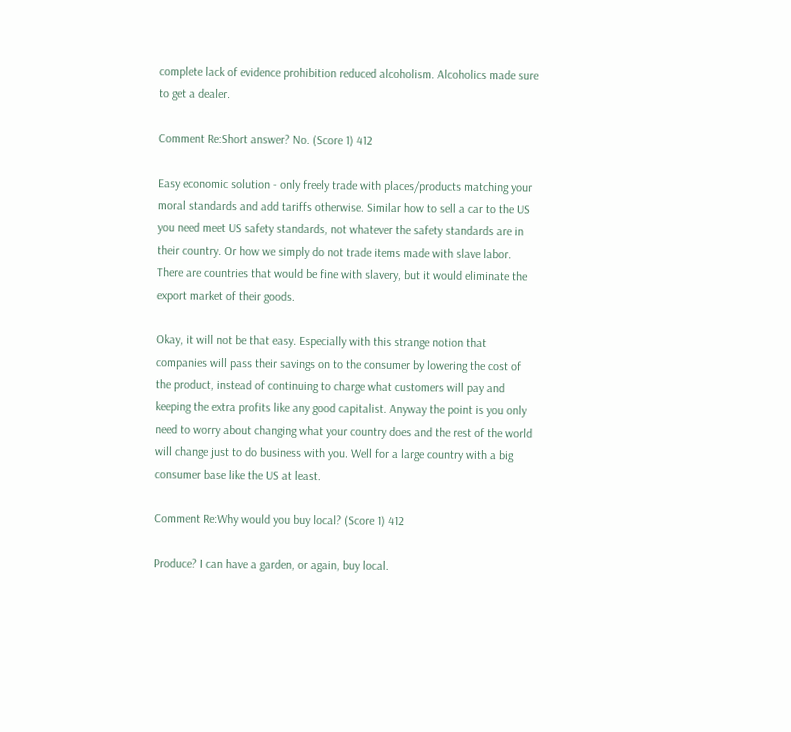complete lack of evidence prohibition reduced alcoholism. Alcoholics made sure to get a dealer.

Comment Re:Short answer? No. (Score 1) 412

Easy economic solution - only freely trade with places/products matching your moral standards and add tariffs otherwise. Similar how to sell a car to the US you need meet US safety standards, not whatever the safety standards are in their country. Or how we simply do not trade items made with slave labor. There are countries that would be fine with slavery, but it would eliminate the export market of their goods.

Okay, it will not be that easy. Especially with this strange notion that companies will pass their savings on to the consumer by lowering the cost of the product, instead of continuing to charge what customers will pay and keeping the extra profits like any good capitalist. Anyway the point is you only need to worry about changing what your country does and the rest of the world will change just to do business with you. Well for a large country with a big consumer base like the US at least.

Comment Re:Why would you buy local? (Score 1) 412

Produce? I can have a garden, or again, buy local.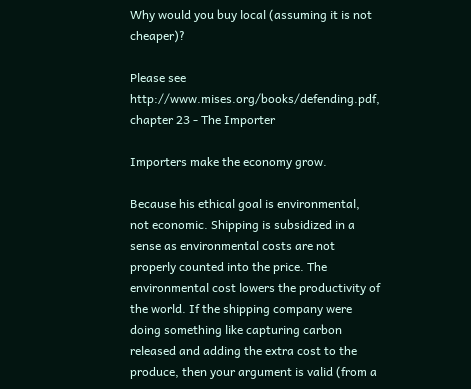Why would you buy local (assuming it is not cheaper)?

Please see http://www.mises.org/books/defending.pdf, chapter 23 - The Importer

Importers make the economy grow.

Because his ethical goal is environmental, not economic. Shipping is subsidized in a sense as environmental costs are not properly counted into the price. The environmental cost lowers the productivity of the world. If the shipping company were doing something like capturing carbon released and adding the extra cost to the produce, then your argument is valid (from a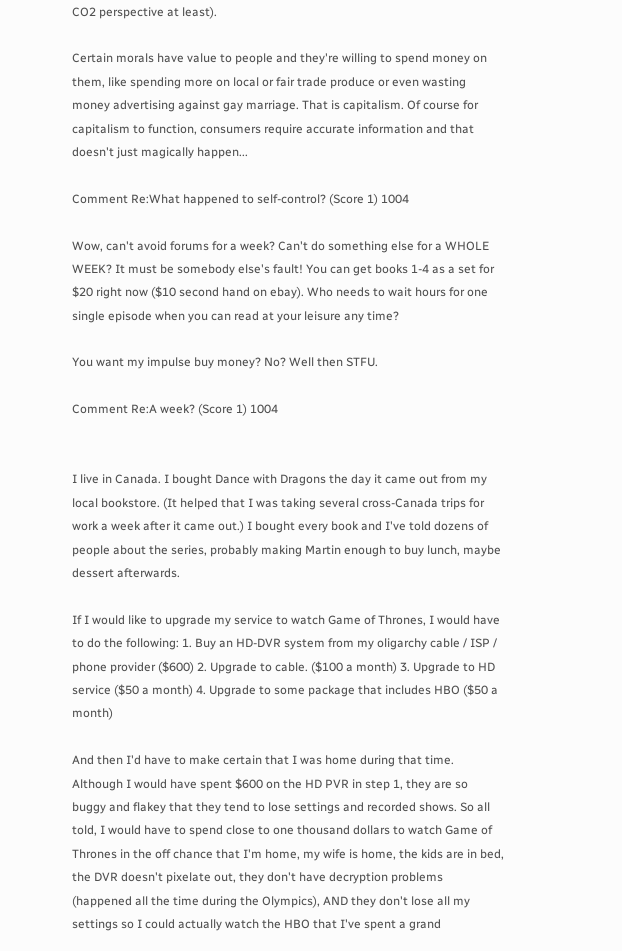CO2 perspective at least).

Certain morals have value to people and they're willing to spend money on them, like spending more on local or fair trade produce or even wasting money advertising against gay marriage. That is capitalism. Of course for capitalism to function, consumers require accurate information and that doesn't just magically happen...

Comment Re:What happened to self-control? (Score 1) 1004

Wow, can't avoid forums for a week? Can't do something else for a WHOLE WEEK? It must be somebody else's fault! You can get books 1-4 as a set for $20 right now ($10 second hand on ebay). Who needs to wait hours for one single episode when you can read at your leisure any time?

You want my impulse buy money? No? Well then STFU.

Comment Re:A week? (Score 1) 1004


I live in Canada. I bought Dance with Dragons the day it came out from my local bookstore. (It helped that I was taking several cross-Canada trips for work a week after it came out.) I bought every book and I've told dozens of people about the series, probably making Martin enough to buy lunch, maybe dessert afterwards.

If I would like to upgrade my service to watch Game of Thrones, I would have to do the following: 1. Buy an HD-DVR system from my oligarchy cable / ISP / phone provider ($600) 2. Upgrade to cable. ($100 a month) 3. Upgrade to HD service ($50 a month) 4. Upgrade to some package that includes HBO ($50 a month)

And then I'd have to make certain that I was home during that time. Although I would have spent $600 on the HD PVR in step 1, they are so buggy and flakey that they tend to lose settings and recorded shows. So all told, I would have to spend close to one thousand dollars to watch Game of Thrones in the off chance that I'm home, my wife is home, the kids are in bed, the DVR doesn't pixelate out, they don't have decryption problems (happened all the time during the Olympics), AND they don't lose all my settings so I could actually watch the HBO that I've spent a grand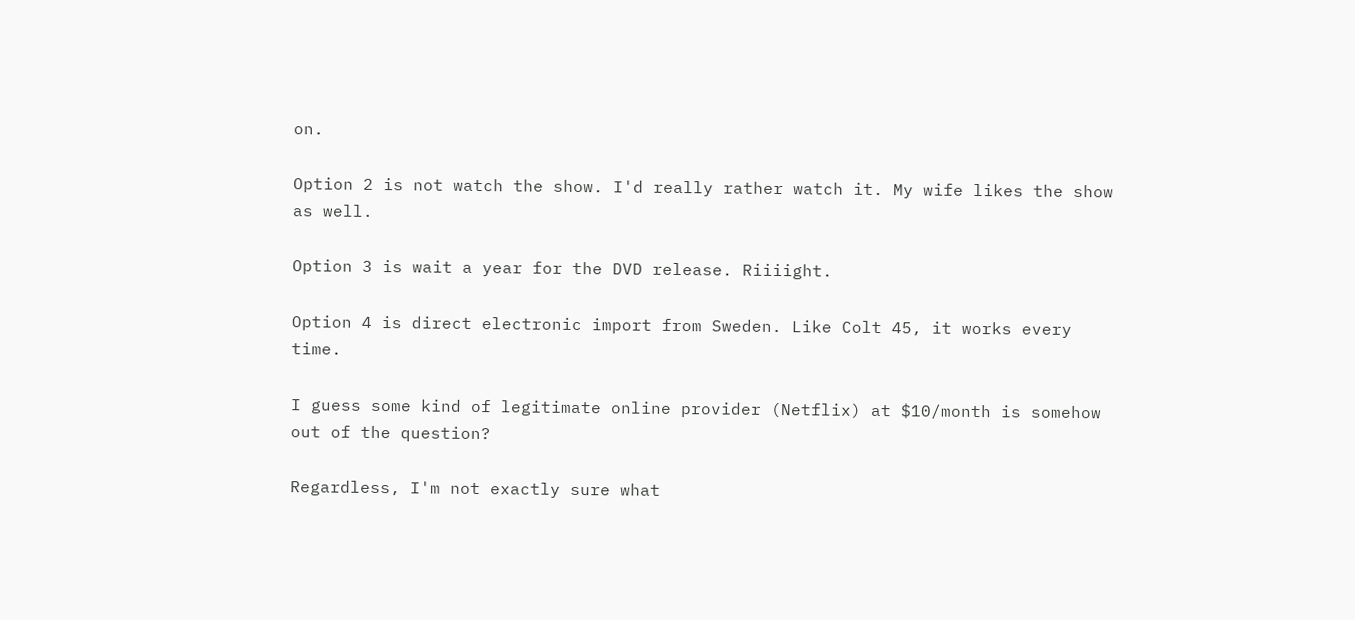on.

Option 2 is not watch the show. I'd really rather watch it. My wife likes the show as well.

Option 3 is wait a year for the DVD release. Riiiight.

Option 4 is direct electronic import from Sweden. Like Colt 45, it works every time.

I guess some kind of legitimate online provider (Netflix) at $10/month is somehow out of the question?

Regardless, I'm not exactly sure what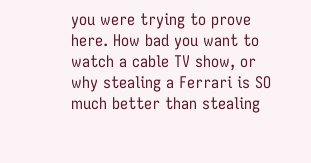you were trying to prove here. How bad you want to watch a cable TV show, or why stealing a Ferrari is SO much better than stealing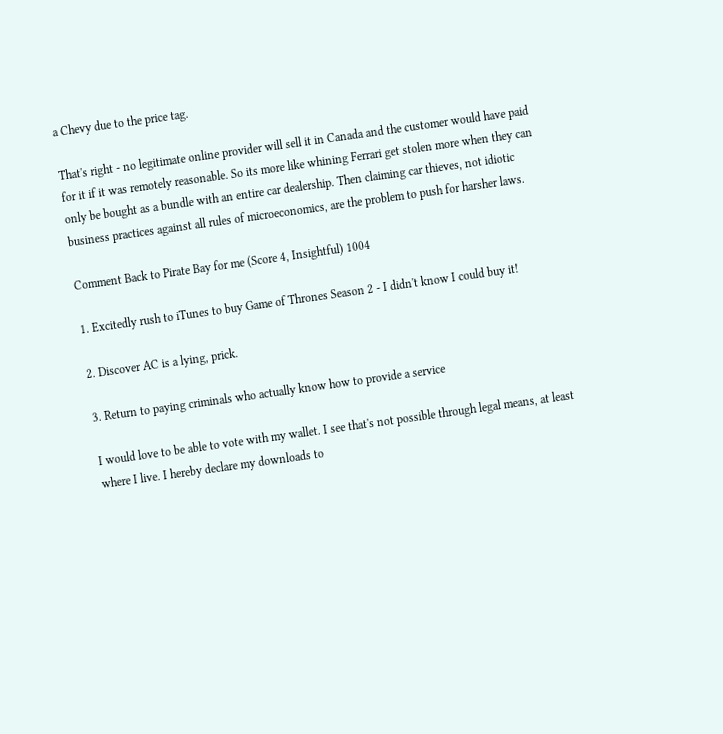a Chevy due to the price tag.

That's right - no legitimate online provider will sell it in Canada and the customer would have paid for it if it was remotely reasonable. So its more like whining Ferrari get stolen more when they can only be bought as a bundle with an entire car dealership. Then claiming car thieves, not idiotic business practices against all rules of microeconomics, are the problem to push for harsher laws.

Comment Back to Pirate Bay for me (Score 4, Insightful) 1004

1. Excitedly rush to iTunes to buy Game of Thrones Season 2 - I didn't know I could buy it!

2. Discover AC is a lying, prick.

3. Return to paying criminals who actually know how to provide a service

I would love to be able to vote with my wallet. I see that's not possible through legal means, at least where I live. I hereby declare my downloads to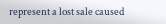represent a lost sale caused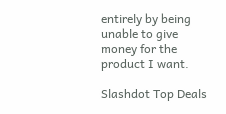entirely by being unable to give money for the product I want.

Slashdot Top Deals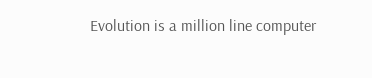Evolution is a million line computer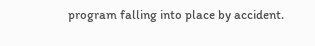program falling into place by accident.